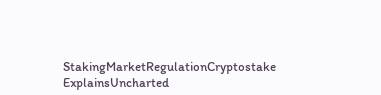StakingMarketRegulationCryptostake ExplainsUncharted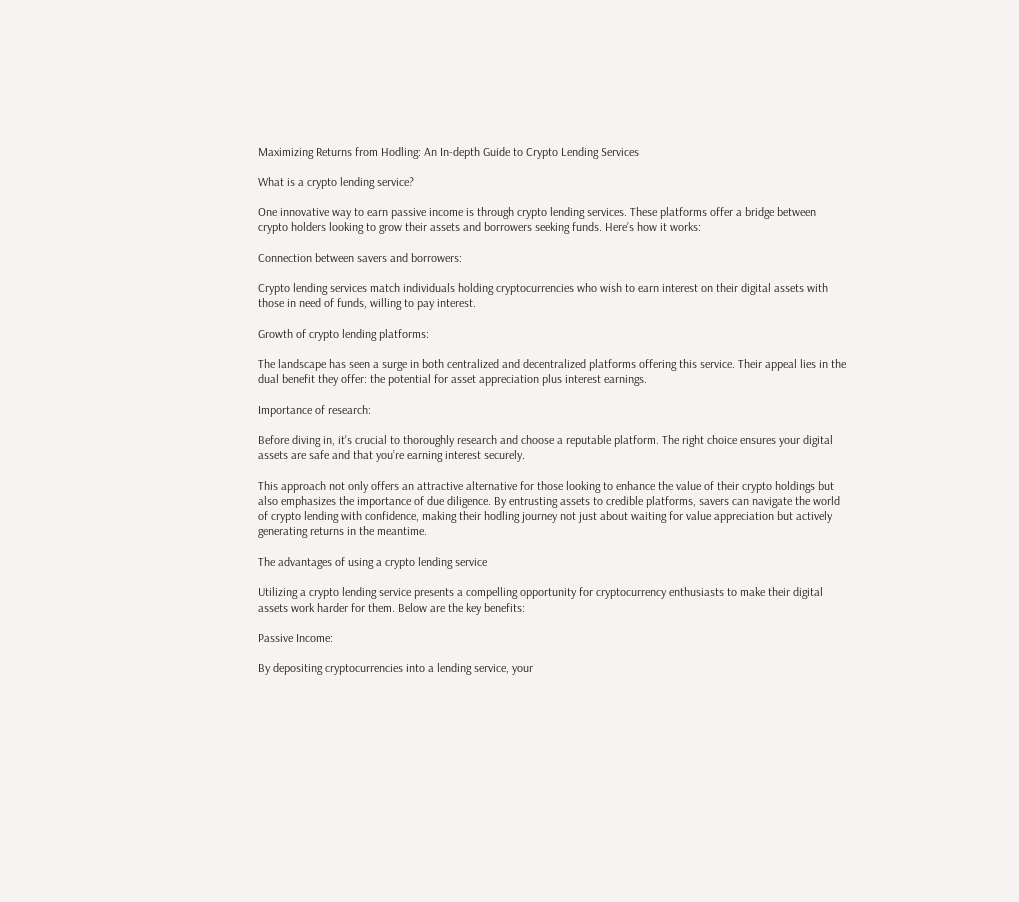Maximizing Returns from Hodling: An In-depth Guide to Crypto Lending Services

What is a crypto lending service?

One innovative way to earn passive income is through crypto lending services. These platforms offer a bridge between crypto holders looking to grow their assets and borrowers seeking funds. Here’s how it works:

Connection between savers and borrowers:

Crypto lending services match individuals holding cryptocurrencies who wish to earn interest on their digital assets with those in need of funds, willing to pay interest.

Growth of crypto lending platforms:

The landscape has seen a surge in both centralized and decentralized platforms offering this service. Their appeal lies in the dual benefit they offer: the potential for asset appreciation plus interest earnings.

Importance of research:

Before diving in, it's crucial to thoroughly research and choose a reputable platform. The right choice ensures your digital assets are safe and that you’re earning interest securely.

This approach not only offers an attractive alternative for those looking to enhance the value of their crypto holdings but also emphasizes the importance of due diligence. By entrusting assets to credible platforms, savers can navigate the world of crypto lending with confidence, making their hodling journey not just about waiting for value appreciation but actively generating returns in the meantime.

The advantages of using a crypto lending service

Utilizing a crypto lending service presents a compelling opportunity for cryptocurrency enthusiasts to make their digital assets work harder for them. Below are the key benefits:

Passive Income:

By depositing cryptocurrencies into a lending service, your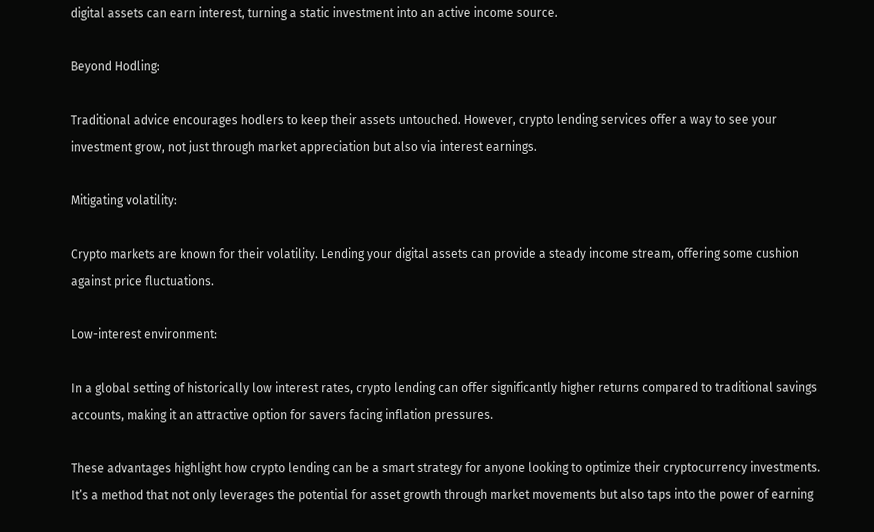digital assets can earn interest, turning a static investment into an active income source.

Beyond Hodling:

Traditional advice encourages hodlers to keep their assets untouched. However, crypto lending services offer a way to see your investment grow, not just through market appreciation but also via interest earnings.

Mitigating volatility:

Crypto markets are known for their volatility. Lending your digital assets can provide a steady income stream, offering some cushion against price fluctuations.

Low-interest environment:

In a global setting of historically low interest rates, crypto lending can offer significantly higher returns compared to traditional savings accounts, making it an attractive option for savers facing inflation pressures.

These advantages highlight how crypto lending can be a smart strategy for anyone looking to optimize their cryptocurrency investments. It’s a method that not only leverages the potential for asset growth through market movements but also taps into the power of earning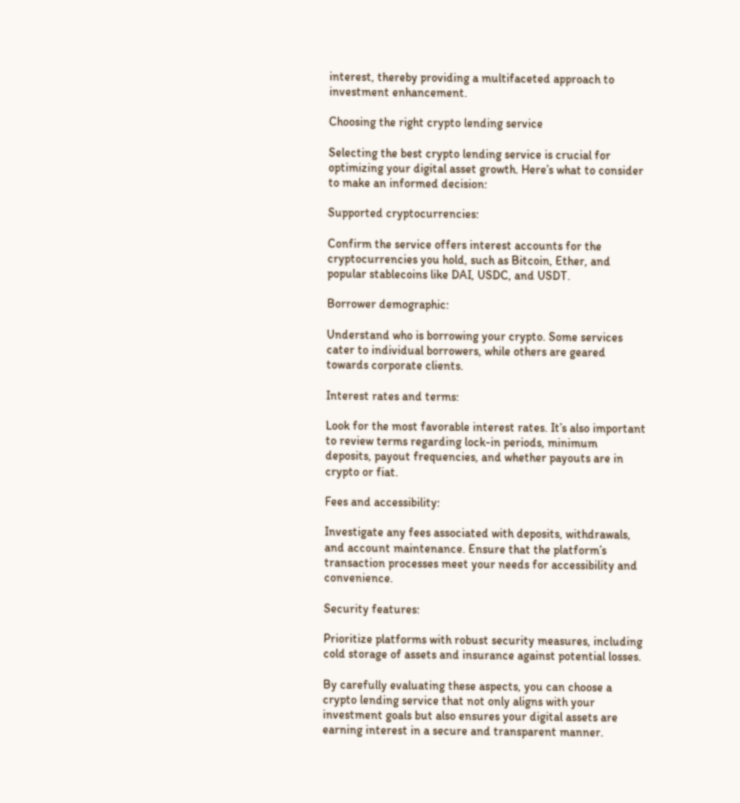interest, thereby providing a multifaceted approach to investment enhancement.

Choosing the right crypto lending service

Selecting the best crypto lending service is crucial for optimizing your digital asset growth. Here’s what to consider to make an informed decision:

Supported cryptocurrencies:

Confirm the service offers interest accounts for the cryptocurrencies you hold, such as Bitcoin, Ether, and popular stablecoins like DAI, USDC, and USDT.

Borrower demographic:

Understand who is borrowing your crypto. Some services cater to individual borrowers, while others are geared towards corporate clients.

Interest rates and terms:

Look for the most favorable interest rates. It’s also important to review terms regarding lock-in periods, minimum deposits, payout frequencies, and whether payouts are in crypto or fiat.

Fees and accessibility:

Investigate any fees associated with deposits, withdrawals, and account maintenance. Ensure that the platform’s transaction processes meet your needs for accessibility and convenience.

Security features:

Prioritize platforms with robust security measures, including cold storage of assets and insurance against potential losses.

By carefully evaluating these aspects, you can choose a crypto lending service that not only aligns with your investment goals but also ensures your digital assets are earning interest in a secure and transparent manner.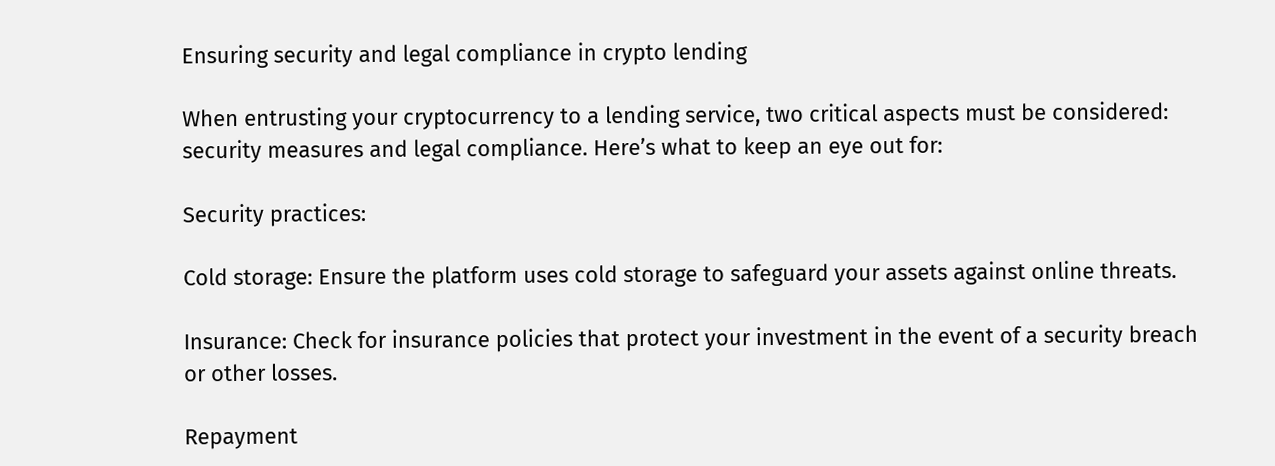Ensuring security and legal compliance in crypto lending

When entrusting your cryptocurrency to a lending service, two critical aspects must be considered: security measures and legal compliance. Here’s what to keep an eye out for:

Security practices:

Cold storage: Ensure the platform uses cold storage to safeguard your assets against online threats.

Insurance: Check for insurance policies that protect your investment in the event of a security breach or other losses.

Repayment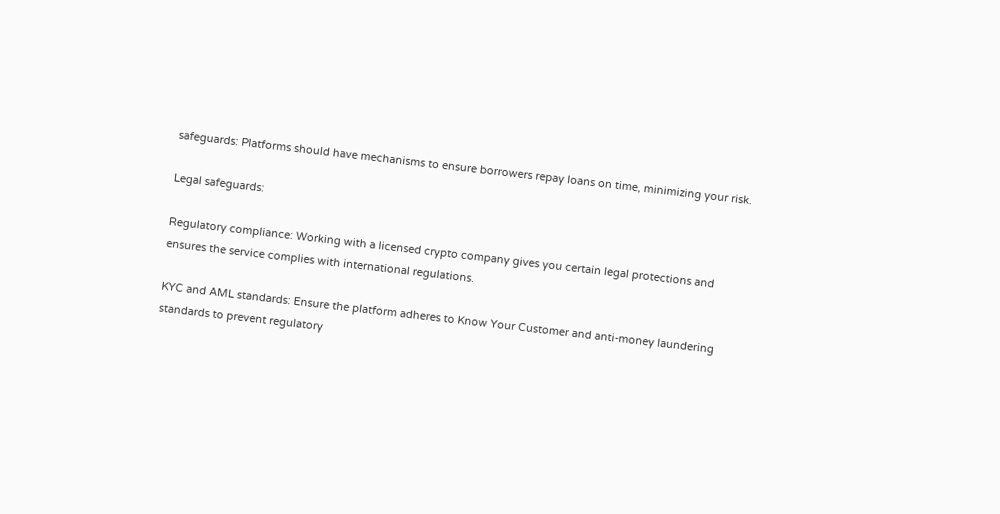safeguards: Platforms should have mechanisms to ensure borrowers repay loans on time, minimizing your risk.

Legal safeguards:

Regulatory compliance: Working with a licensed crypto company gives you certain legal protections and ensures the service complies with international regulations.

KYC and AML standards: Ensure the platform adheres to Know Your Customer and anti-money laundering standards to prevent regulatory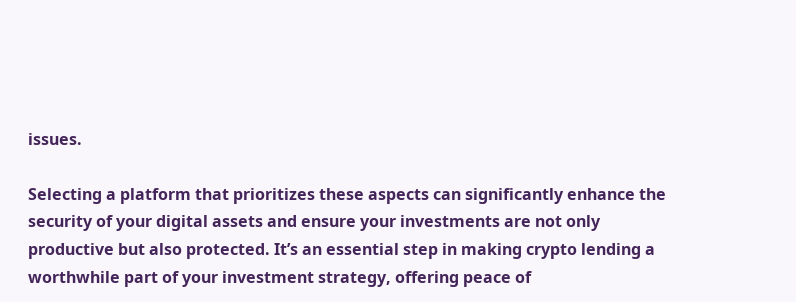issues.

Selecting a platform that prioritizes these aspects can significantly enhance the security of your digital assets and ensure your investments are not only productive but also protected. It’s an essential step in making crypto lending a worthwhile part of your investment strategy, offering peace of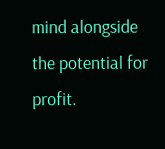mind alongside the potential for profit.